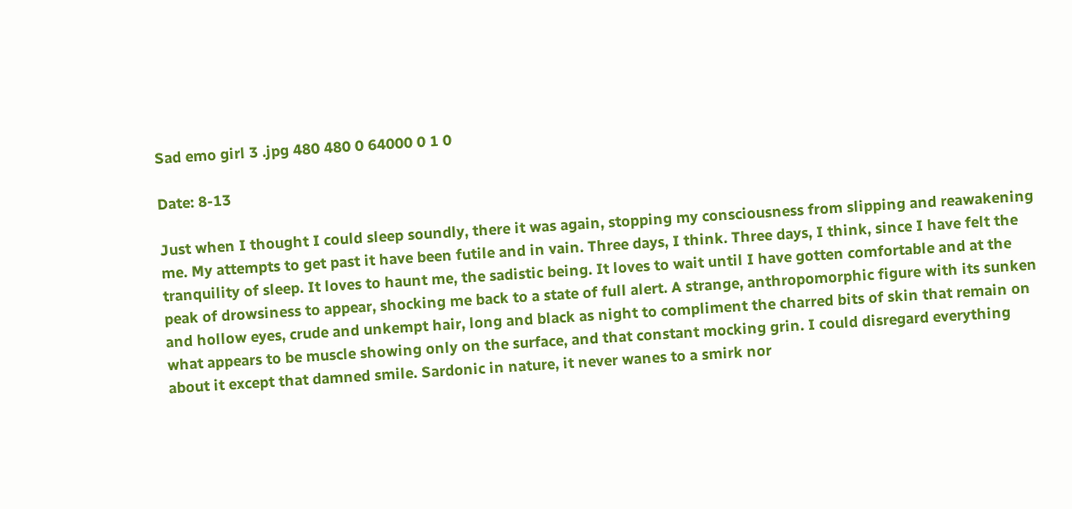Sad emo girl 3 .jpg 480 480 0 64000 0 1 0

Date: 8-13

Just when I thought I could sleep soundly, there it was again, stopping my consciousness from slipping and reawakening me. My attempts to get past it have been futile and in vain. Three days, I think. Three days, I think, since I have felt the tranquility of sleep. It loves to haunt me, the sadistic being. It loves to wait until I have gotten comfortable and at the peak of drowsiness to appear, shocking me back to a state of full alert. A strange, anthropomorphic figure with its sunken and hollow eyes, crude and unkempt hair, long and black as night to compliment the charred bits of skin that remain on what appears to be muscle showing only on the surface, and that constant mocking grin. I could disregard everything about it except that damned smile. Sardonic in nature, it never wanes to a smirk nor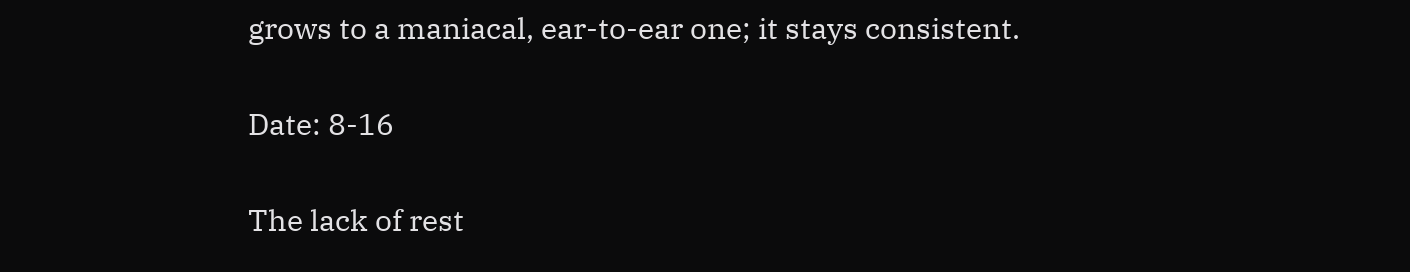grows to a maniacal, ear-to-ear one; it stays consistent.

Date: 8-16

The lack of rest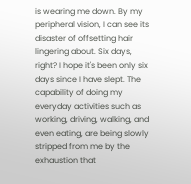is wearing me down. By my peripheral vision, I can see its disaster of offsetting hair lingering about. Six days, right? I hope it's been only six days since I have slept. The capability of doing my everyday activities such as working, driving, walking, and even eating, are being slowly stripped from me by the exhaustion that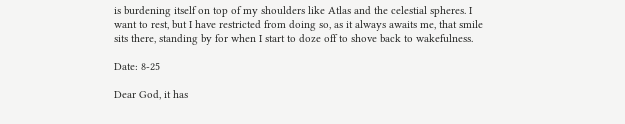is burdening itself on top of my shoulders like Atlas and the celestial spheres. I want to rest, but I have restricted from doing so, as it always awaits me, that smile sits there, standing by for when I start to doze off to shove back to wakefulness.

Date: 8-25

Dear God, it has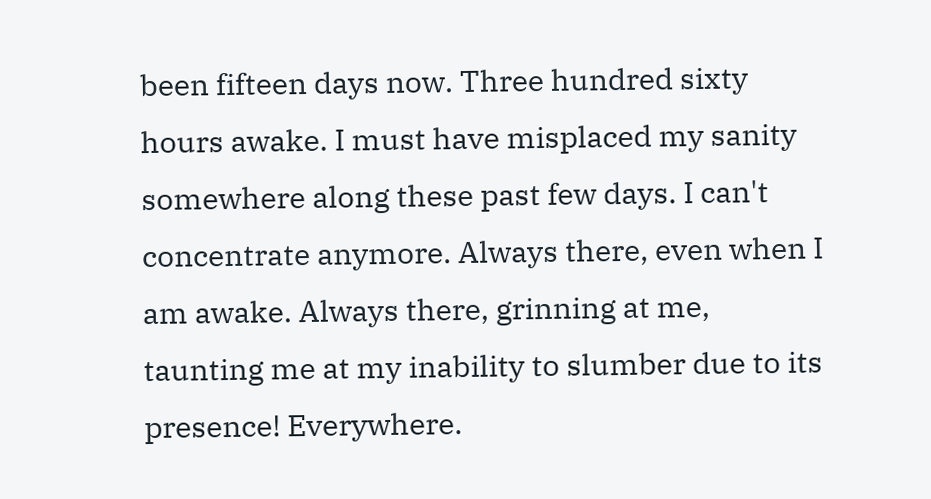been fifteen days now. Three hundred sixty hours awake. I must have misplaced my sanity somewhere along these past few days. I can't concentrate anymore. Always there, even when I am awake. Always there, grinning at me, taunting me at my inability to slumber due to its presence! Everywhere.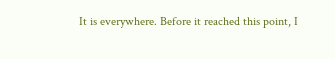It is everywhere. Before it reached this point, I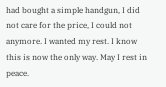had bought a simple handgun, I did not care for the price, I could not anymore. I wanted my rest. I know this is now the only way. May I rest in peace.